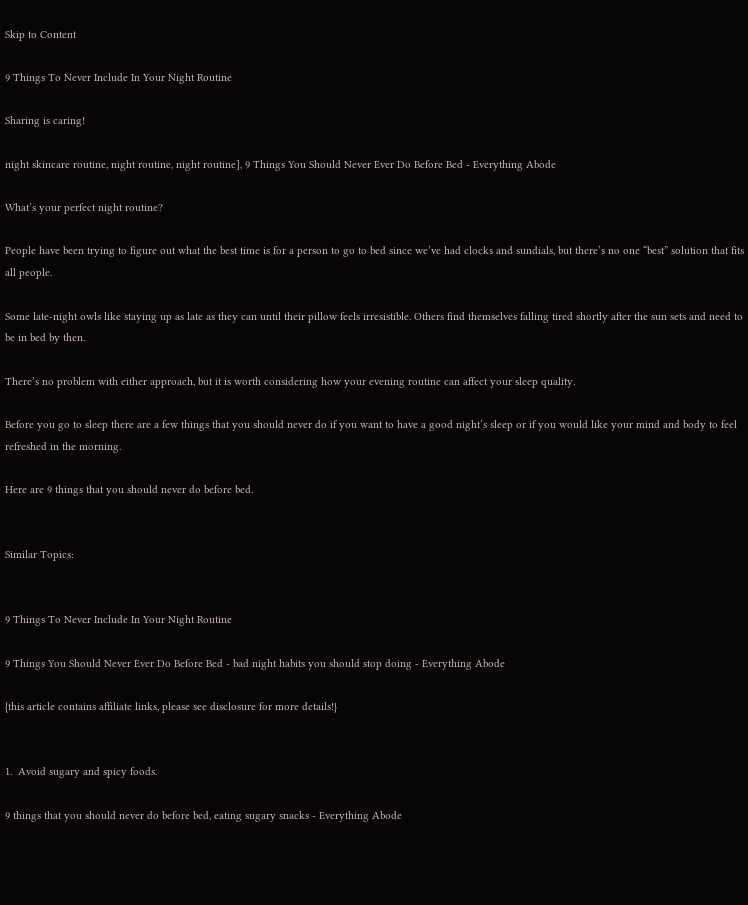Skip to Content

9 Things To Never Include In Your Night Routine

Sharing is caring!

night skincare routine, night routine, night routine], 9 Things You Should Never Ever Do Before Bed - Everything Abode

What’s your perfect night routine?

People have been trying to figure out what the best time is for a person to go to bed since we’ve had clocks and sundials, but there’s no one “best” solution that fits all people.

Some late-night owls like staying up as late as they can until their pillow feels irresistible. Others find themselves falling tired shortly after the sun sets and need to be in bed by then.

There’s no problem with either approach, but it is worth considering how your evening routine can affect your sleep quality.

Before you go to sleep there are a few things that you should never do if you want to have a good night’s sleep or if you would like your mind and body to feel refreshed in the morning.

Here are 9 things that you should never do before bed.


Similar Topics:


9 Things To Never Include In Your Night Routine

9 Things You Should Never Ever Do Before Bed - bad night habits you should stop doing - Everything Abode

{this article contains affiliate links, please see disclosure for more details!}


1.  Avoid sugary and spicy foods.

9 things that you should never do before bed, eating sugary snacks - Everything Abode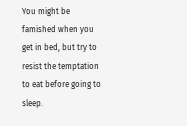You might be famished when you get in bed, but try to resist the temptation to eat before going to sleep.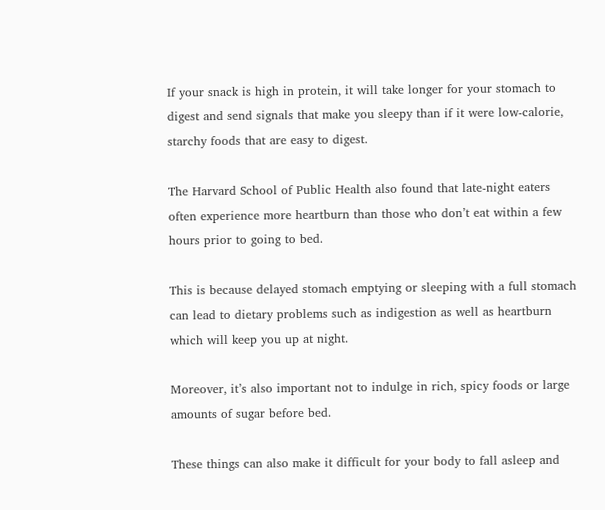If your snack is high in protein, it will take longer for your stomach to digest and send signals that make you sleepy than if it were low-calorie, starchy foods that are easy to digest.

The Harvard School of Public Health also found that late-night eaters often experience more heartburn than those who don’t eat within a few hours prior to going to bed.

This is because delayed stomach emptying or sleeping with a full stomach can lead to dietary problems such as indigestion as well as heartburn which will keep you up at night.

Moreover, it’s also important not to indulge in rich, spicy foods or large amounts of sugar before bed.

These things can also make it difficult for your body to fall asleep and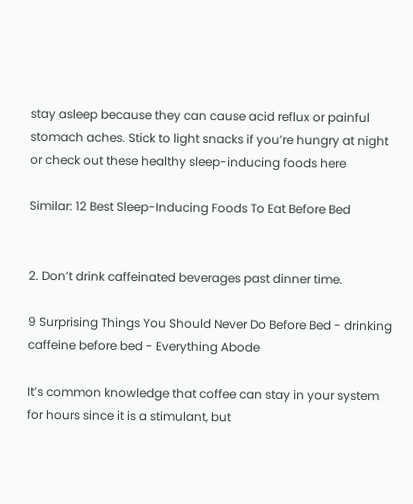stay asleep because they can cause acid reflux or painful stomach aches. Stick to light snacks if you’re hungry at night or check out these healthy sleep-inducing foods here

Similar: 12 Best Sleep-Inducing Foods To Eat Before Bed


2. Don’t drink caffeinated beverages past dinner time.

9 Surprising Things You Should Never Do Before Bed - drinking caffeine before bed - Everything Abode

It’s common knowledge that coffee can stay in your system for hours since it is a stimulant, but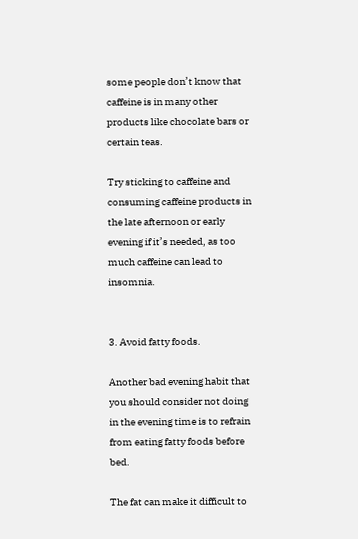some people don’t know that caffeine is in many other products like chocolate bars or certain teas.

Try sticking to caffeine and consuming caffeine products in the late afternoon or early evening if it’s needed, as too much caffeine can lead to insomnia.


3. Avoid fatty foods.

Another bad evening habit that you should consider not doing in the evening time is to refrain from eating fatty foods before bed.

The fat can make it difficult to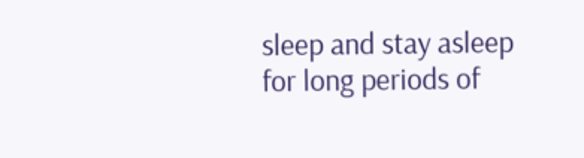sleep and stay asleep for long periods of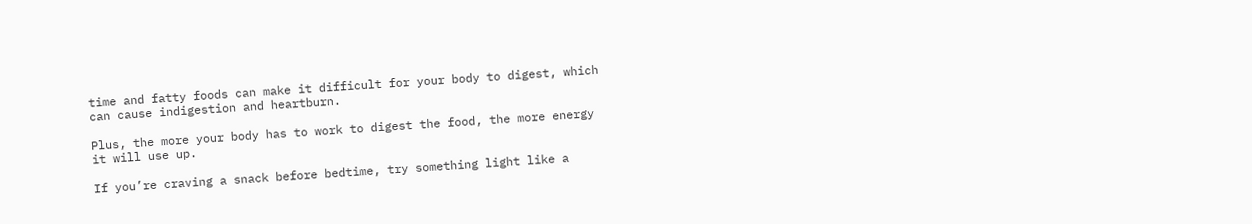time and fatty foods can make it difficult for your body to digest, which can cause indigestion and heartburn.

Plus, the more your body has to work to digest the food, the more energy it will use up.

If you’re craving a snack before bedtime, try something light like a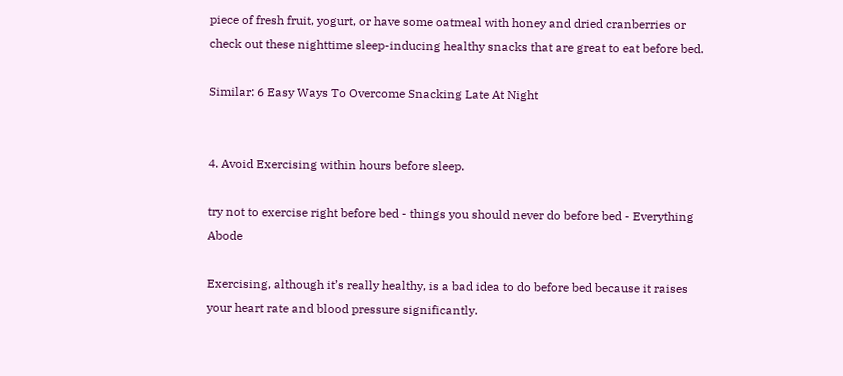piece of fresh fruit, yogurt, or have some oatmeal with honey and dried cranberries or check out these nighttime sleep-inducing healthy snacks that are great to eat before bed.

Similar: 6 Easy Ways To Overcome Snacking Late At Night


4. Avoid Exercising within hours before sleep.

try not to exercise right before bed - things you should never do before bed - Everything Abode

Exercising, although it’s really healthy, is a bad idea to do before bed because it raises your heart rate and blood pressure significantly.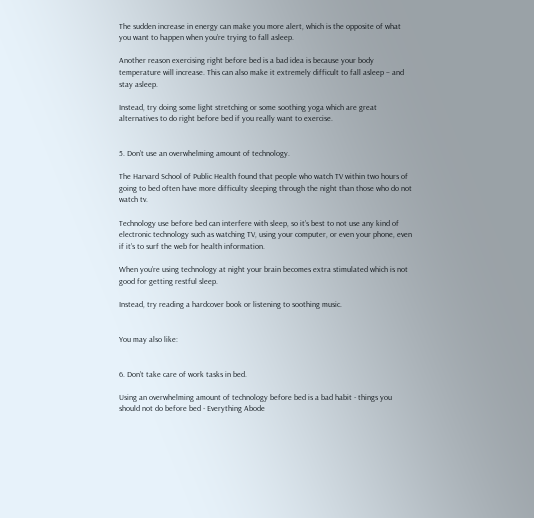The sudden increase in energy can make you more alert, which is the opposite of what you want to happen when you’re trying to fall asleep.

Another reason exercising right before bed is a bad idea is because your body temperature will increase. This can also make it extremely difficult to fall asleep – and stay asleep.

Instead, try doing some light stretching or some soothing yoga which are great alternatives to do right before bed if you really want to exercise.


5. Don’t use an overwhelming amount of technology.

The Harvard School of Public Health found that people who watch TV within two hours of going to bed often have more difficulty sleeping through the night than those who do not watch tv.

Technology use before bed can interfere with sleep, so it’s best to not use any kind of electronic technology such as watching TV, using your computer, or even your phone, even if it’s to surf the web for health information.

When you’re using technology at night your brain becomes extra stimulated which is not good for getting restful sleep.

Instead, try reading a hardcover book or listening to soothing music.


You may also like:


6. Don’t take care of work tasks in bed.

Using an overwhelming amount of technology before bed is a bad habit - things you should not do before bed - Everything Abode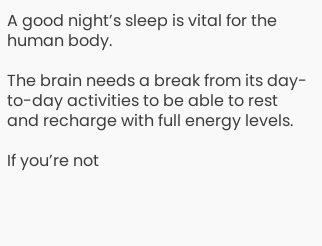A good night’s sleep is vital for the human body.

The brain needs a break from its day-to-day activities to be able to rest and recharge with full energy levels.

If you’re not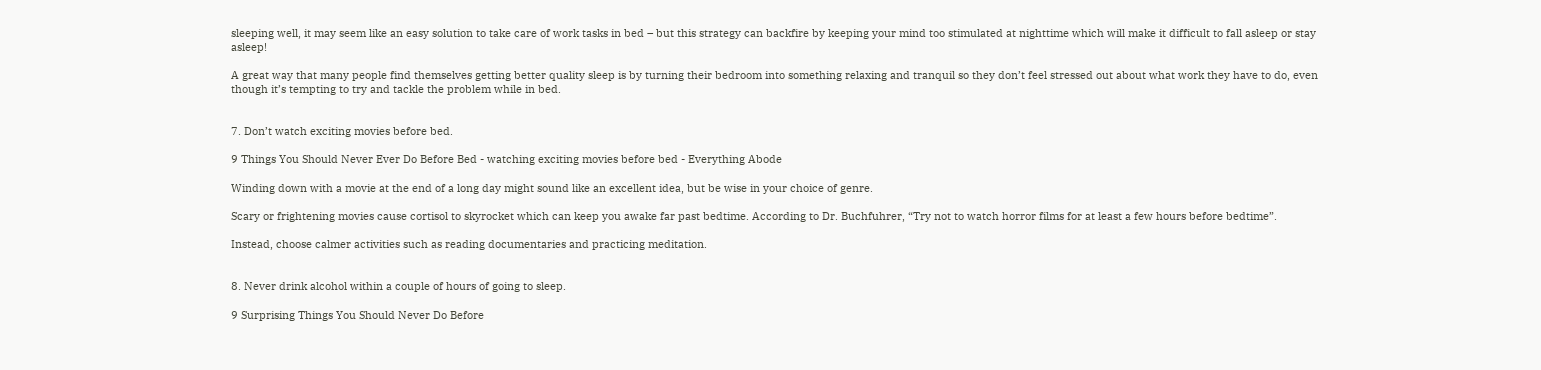sleeping well, it may seem like an easy solution to take care of work tasks in bed – but this strategy can backfire by keeping your mind too stimulated at nighttime which will make it difficult to fall asleep or stay asleep!

A great way that many people find themselves getting better quality sleep is by turning their bedroom into something relaxing and tranquil so they don’t feel stressed out about what work they have to do, even though it’s tempting to try and tackle the problem while in bed.


7. Don’t watch exciting movies before bed.

9 Things You Should Never Ever Do Before Bed - watching exciting movies before bed - Everything Abode

Winding down with a movie at the end of a long day might sound like an excellent idea, but be wise in your choice of genre.

Scary or frightening movies cause cortisol to skyrocket which can keep you awake far past bedtime. According to Dr. Buchfuhrer, “Try not to watch horror films for at least a few hours before bedtime”.

Instead, choose calmer activities such as reading documentaries and practicing meditation.


8. Never drink alcohol within a couple of hours of going to sleep.

9 Surprising Things You Should Never Do Before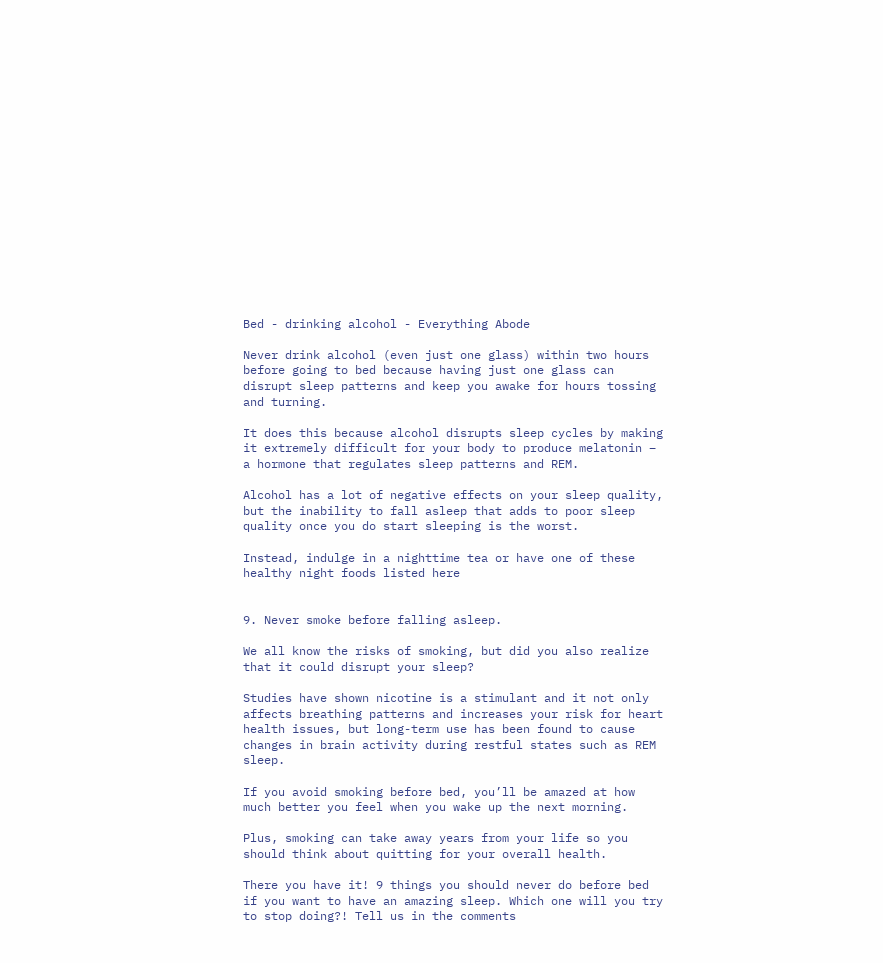Bed - drinking alcohol - Everything Abode

Never drink alcohol (even just one glass) within two hours before going to bed because having just one glass can disrupt sleep patterns and keep you awake for hours tossing and turning.

It does this because alcohol disrupts sleep cycles by making it extremely difficult for your body to produce melatonin – a hormone that regulates sleep patterns and REM.

Alcohol has a lot of negative effects on your sleep quality, but the inability to fall asleep that adds to poor sleep quality once you do start sleeping is the worst.

Instead, indulge in a nighttime tea or have one of these healthy night foods listed here


9. Never smoke before falling asleep.

We all know the risks of smoking, but did you also realize that it could disrupt your sleep?

Studies have shown nicotine is a stimulant and it not only affects breathing patterns and increases your risk for heart health issues, but long-term use has been found to cause changes in brain activity during restful states such as REM sleep.

If you avoid smoking before bed, you’ll be amazed at how much better you feel when you wake up the next morning.

Plus, smoking can take away years from your life so you should think about quitting for your overall health.

There you have it! 9 things you should never do before bed if you want to have an amazing sleep. Which one will you try to stop doing?! Tell us in the comments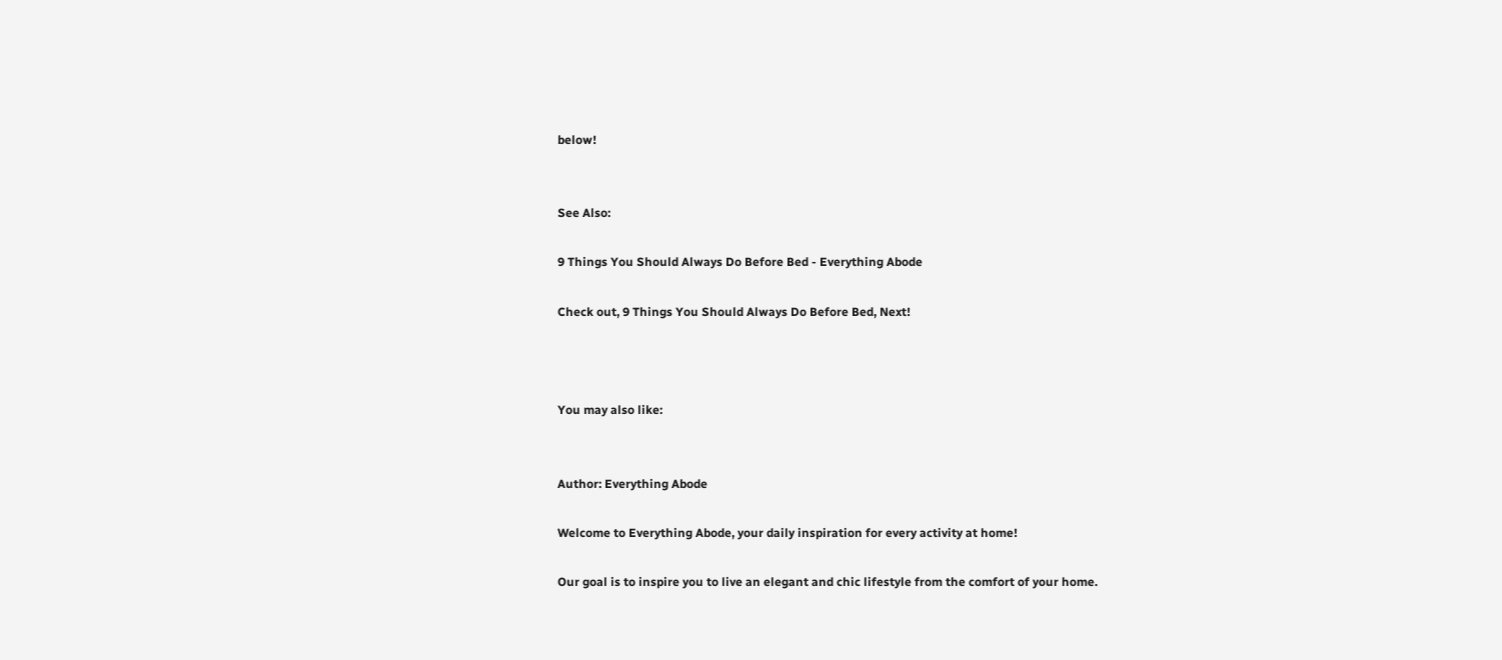below!


See Also:

9 Things You Should Always Do Before Bed - Everything Abode

Check out, 9 Things You Should Always Do Before Bed, Next!



You may also like:


Author: Everything Abode

Welcome to Everything Abode, your daily inspiration for every activity at home!

Our goal is to inspire you to live an elegant and chic lifestyle from the comfort of your home.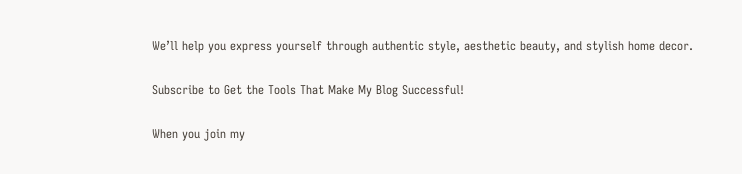We’ll help you express yourself through authentic style, aesthetic beauty, and stylish home decor.

Subscribe to Get the Tools That Make My Blog Successful!

When you join my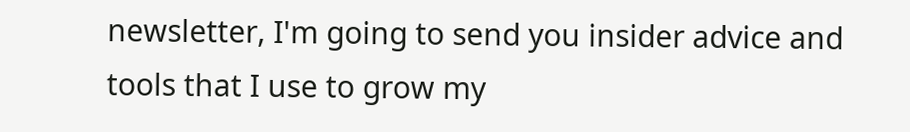newsletter, I'm going to send you insider advice and tools that I use to grow my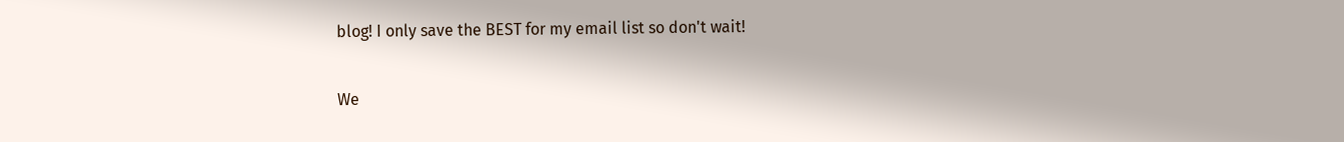blog! I only save the BEST for my email list so don't wait!

We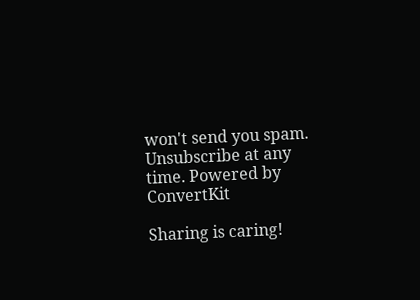won't send you spam. Unsubscribe at any time. Powered by ConvertKit

Sharing is caring!